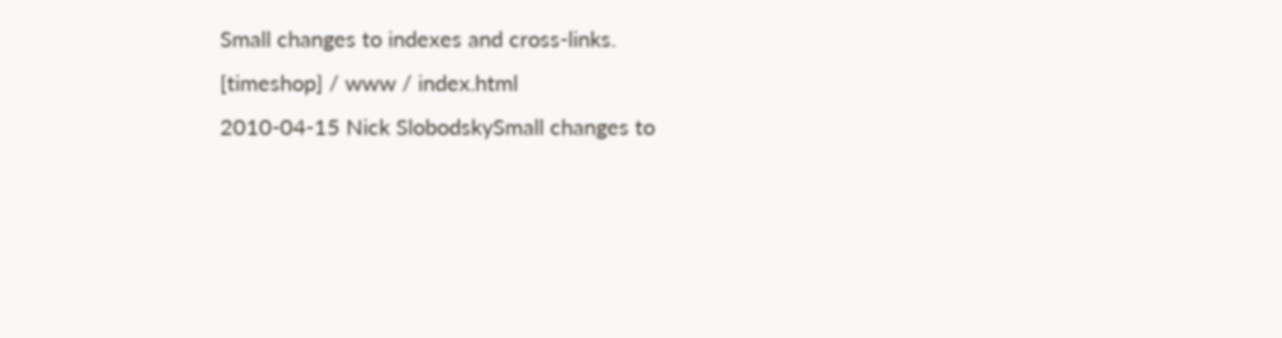Small changes to indexes and cross-links.
[timeshop] / www / index.html
2010-04-15 Nick SlobodskySmall changes to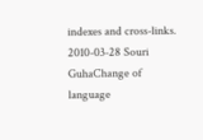indexes and cross-links.
2010-03-28 Souri GuhaChange of language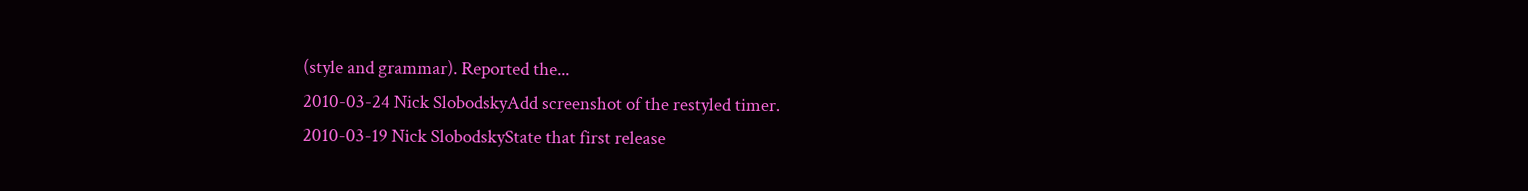(style and grammar). Reported the...
2010-03-24 Nick SlobodskyAdd screenshot of the restyled timer.
2010-03-19 Nick SlobodskyState that first release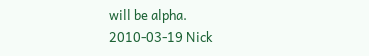will be alpha.
2010-03-19 Nick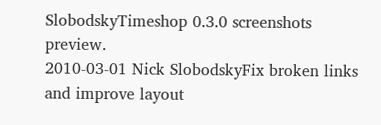SlobodskyTimeshop 0.3.0 screenshots preview.
2010-03-01 Nick SlobodskyFix broken links and improve layout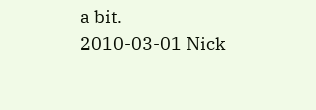a bit.
2010-03-01 Nick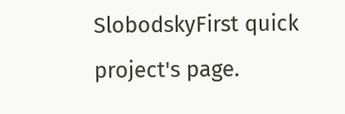SlobodskyFirst quick project's page.